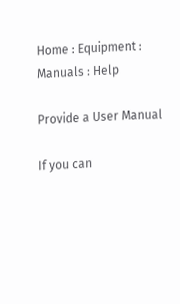Home : Equipment : Manuals : Help

Provide a User Manual

If you can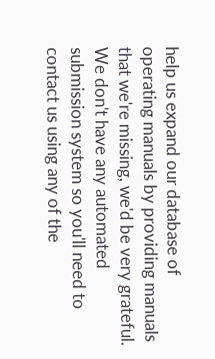help us expand our database of operating manuals by providing manuals that we're missing, we'd be very grateful. We don't have any automated submission system so you'll need to contact us using any of the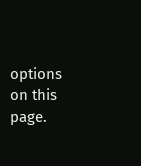options on this page.